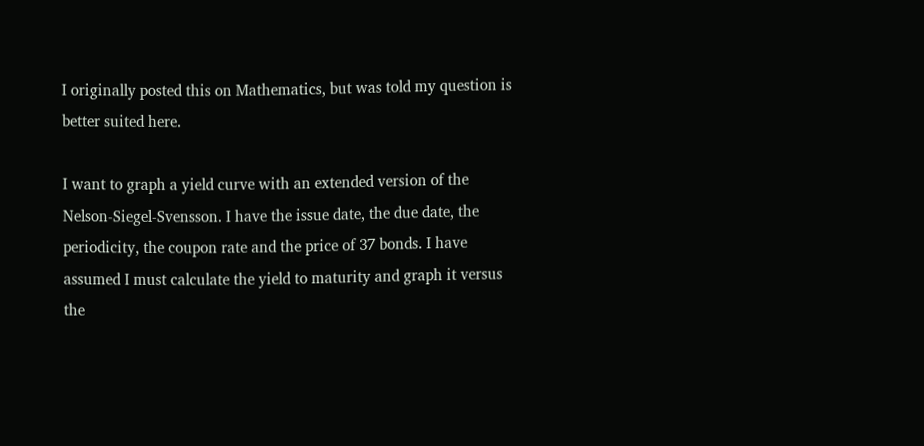I originally posted this on Mathematics, but was told my question is better suited here.

I want to graph a yield curve with an extended version of the Nelson-Siegel-Svensson. I have the issue date, the due date, the periodicity, the coupon rate and the price of 37 bonds. I have assumed I must calculate the yield to maturity and graph it versus the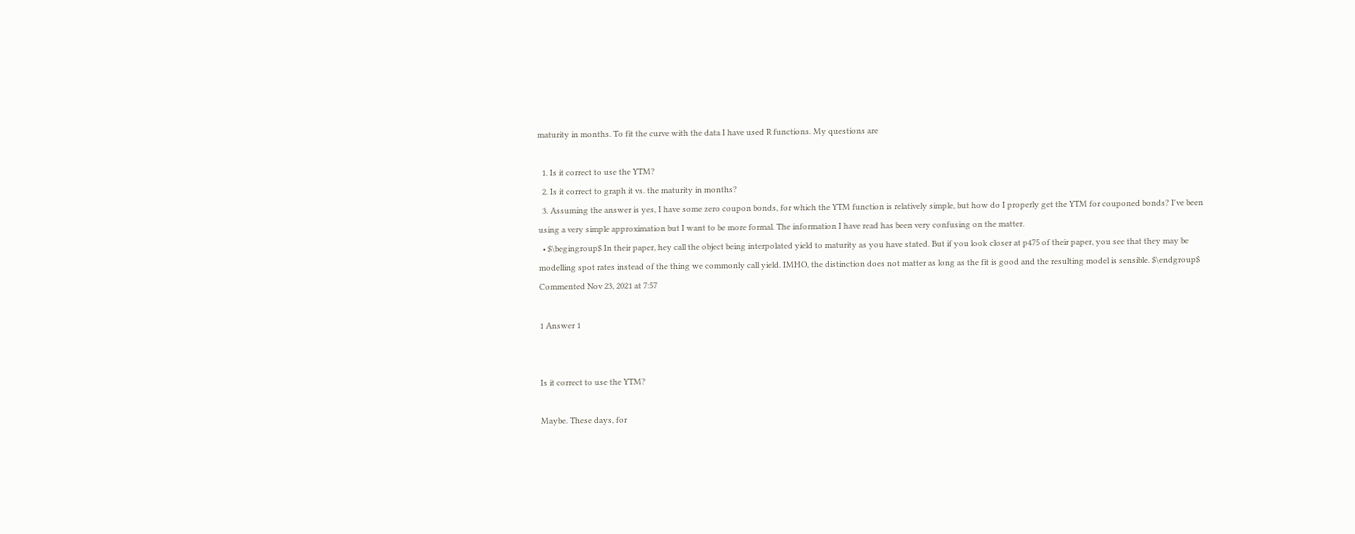maturity in months. To fit the curve with the data I have used R functions. My questions are

  1. Is it correct to use the YTM?
  2. Is it correct to graph it vs. the maturity in months?
  3. Assuming the answer is yes, I have some zero coupon bonds, for which the YTM function is relatively simple, but how do I properly get the YTM for couponed bonds? I've been using a very simple approximation but I want to be more formal. The information I have read has been very confusing on the matter.
  • $\begingroup$ In their paper, hey call the object being interpolated yield to maturity as you have stated. But if you look closer at p475 of their paper, you see that they may be modelling spot rates instead of the thing we commonly call yield. IMHO, the distinction does not matter as long as the fit is good and the resulting model is sensible. $\endgroup$ Commented Nov 23, 2021 at 7:57

1 Answer 1


Is it correct to use the YTM?

Maybe. These days, for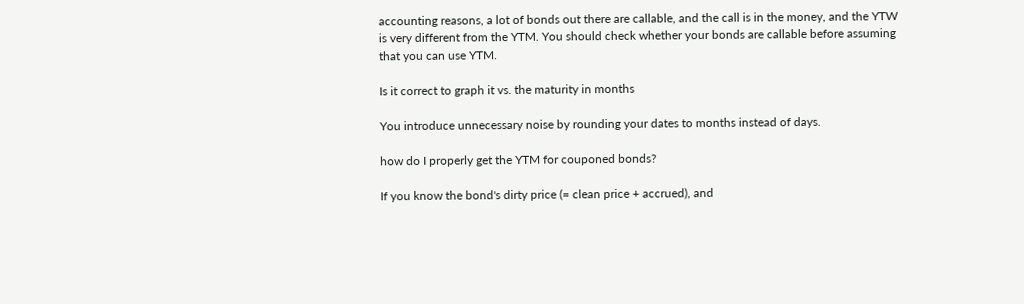accounting reasons, a lot of bonds out there are callable, and the call is in the money, and the YTW is very different from the YTM. You should check whether your bonds are callable before assuming that you can use YTM.

Is it correct to graph it vs. the maturity in months

You introduce unnecessary noise by rounding your dates to months instead of days.

how do I properly get the YTM for couponed bonds?

If you know the bond's dirty price (= clean price + accrued), and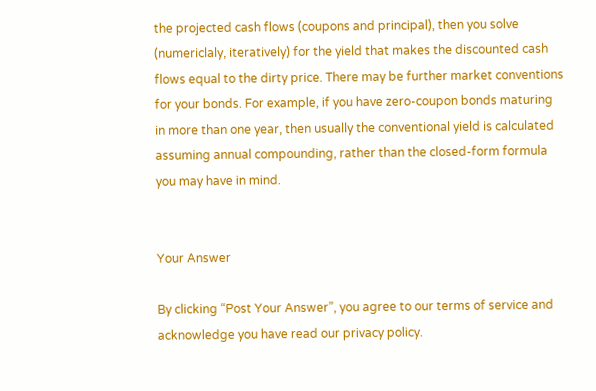the projected cash flows (coupons and principal), then you solve (numericlaly, iteratively) for the yield that makes the discounted cash flows equal to the dirty price. There may be further market conventions for your bonds. For example, if you have zero-coupon bonds maturing in more than one year, then usually the conventional yield is calculated assuming annual compounding, rather than the closed-form formula you may have in mind.


Your Answer

By clicking “Post Your Answer”, you agree to our terms of service and acknowledge you have read our privacy policy.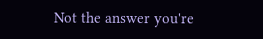Not the answer you're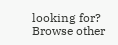looking for? Browse other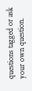questions tagged or ask your own question.